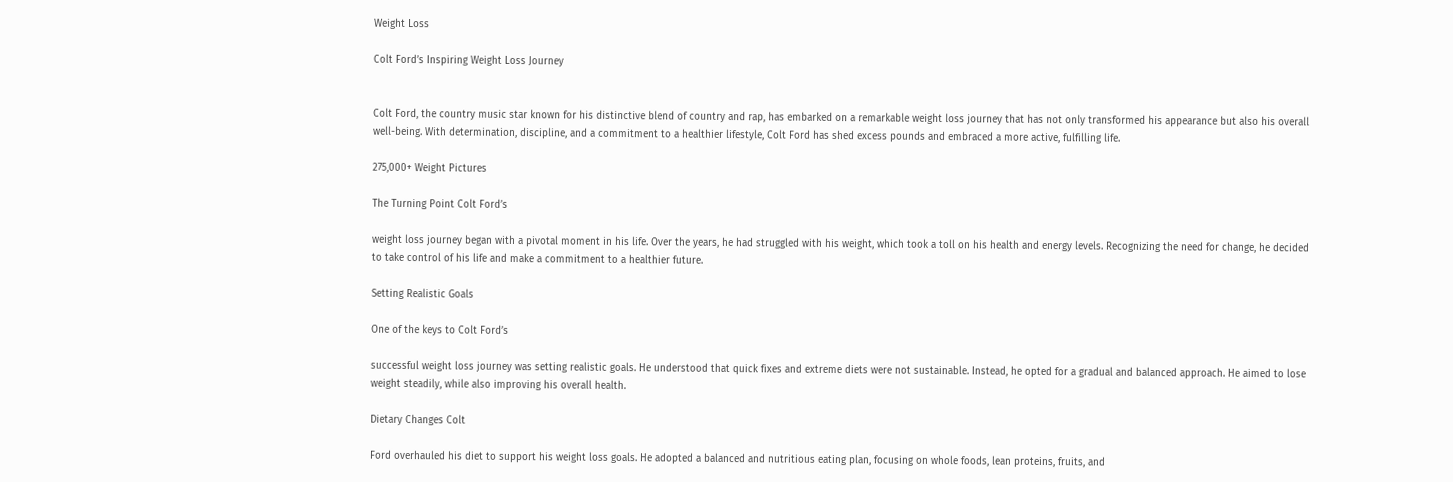Weight Loss

Colt Ford’s Inspiring Weight Loss Journey


Colt Ford, the country music star known for his distinctive blend of country and rap, has embarked on a remarkable weight loss journey that has not only transformed his appearance but also his overall well-being. With determination, discipline, and a commitment to a healthier lifestyle, Colt Ford has shed excess pounds and embraced a more active, fulfilling life.

275,000+ Weight Pictures

The Turning Point Colt Ford’s

weight loss journey began with a pivotal moment in his life. Over the years, he had struggled with his weight, which took a toll on his health and energy levels. Recognizing the need for change, he decided to take control of his life and make a commitment to a healthier future.

Setting Realistic Goals

One of the keys to Colt Ford’s

successful weight loss journey was setting realistic goals. He understood that quick fixes and extreme diets were not sustainable. Instead, he opted for a gradual and balanced approach. He aimed to lose weight steadily, while also improving his overall health.

Dietary Changes Colt

Ford overhauled his diet to support his weight loss goals. He adopted a balanced and nutritious eating plan, focusing on whole foods, lean proteins, fruits, and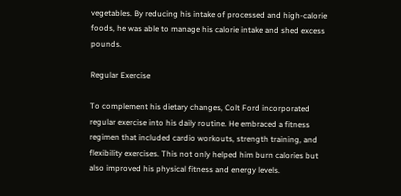vegetables. By reducing his intake of processed and high-calorie foods, he was able to manage his calorie intake and shed excess pounds.

Regular Exercise

To complement his dietary changes, Colt Ford incorporated regular exercise into his daily routine. He embraced a fitness regimen that included cardio workouts, strength training, and flexibility exercises. This not only helped him burn calories but also improved his physical fitness and energy levels.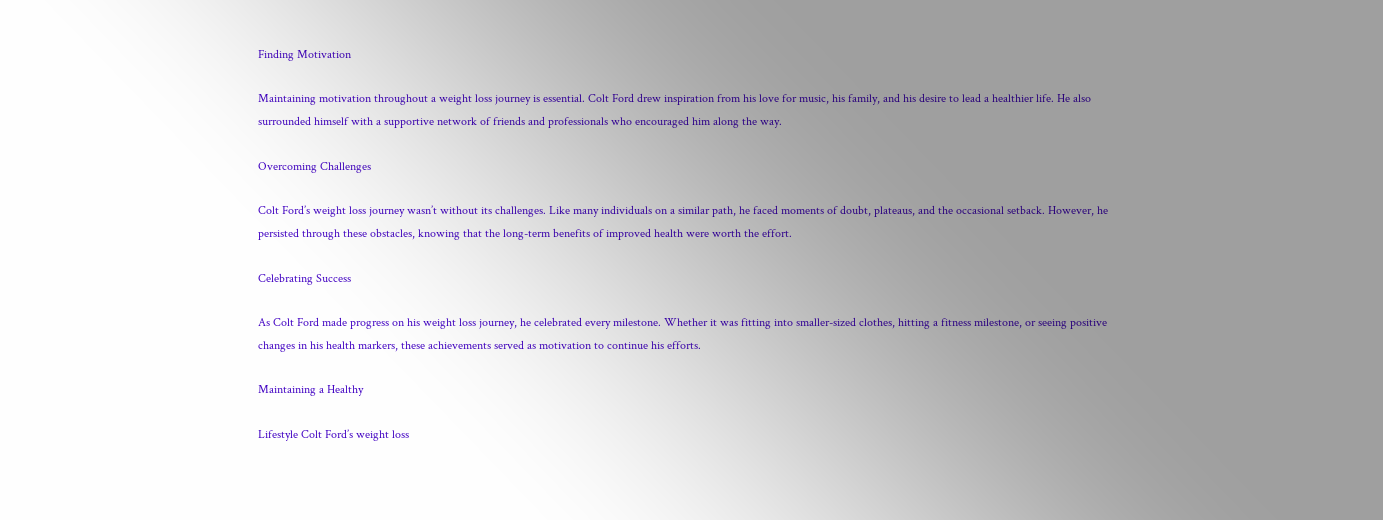Finding Motivation

Maintaining motivation throughout a weight loss journey is essential. Colt Ford drew inspiration from his love for music, his family, and his desire to lead a healthier life. He also surrounded himself with a supportive network of friends and professionals who encouraged him along the way.

Overcoming Challenges

Colt Ford’s weight loss journey wasn’t without its challenges. Like many individuals on a similar path, he faced moments of doubt, plateaus, and the occasional setback. However, he persisted through these obstacles, knowing that the long-term benefits of improved health were worth the effort.

Celebrating Success

As Colt Ford made progress on his weight loss journey, he celebrated every milestone. Whether it was fitting into smaller-sized clothes, hitting a fitness milestone, or seeing positive changes in his health markers, these achievements served as motivation to continue his efforts.

Maintaining a Healthy

Lifestyle Colt Ford’s weight loss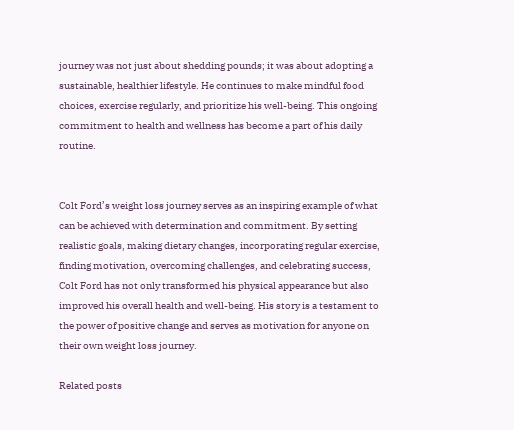journey was not just about shedding pounds; it was about adopting a sustainable, healthier lifestyle. He continues to make mindful food choices, exercise regularly, and prioritize his well-being. This ongoing commitment to health and wellness has become a part of his daily routine.


Colt Ford’s weight loss journey serves as an inspiring example of what can be achieved with determination and commitment. By setting realistic goals, making dietary changes, incorporating regular exercise, finding motivation, overcoming challenges, and celebrating success, Colt Ford has not only transformed his physical appearance but also improved his overall health and well-being. His story is a testament to the power of positive change and serves as motivation for anyone on their own weight loss journey.

Related posts